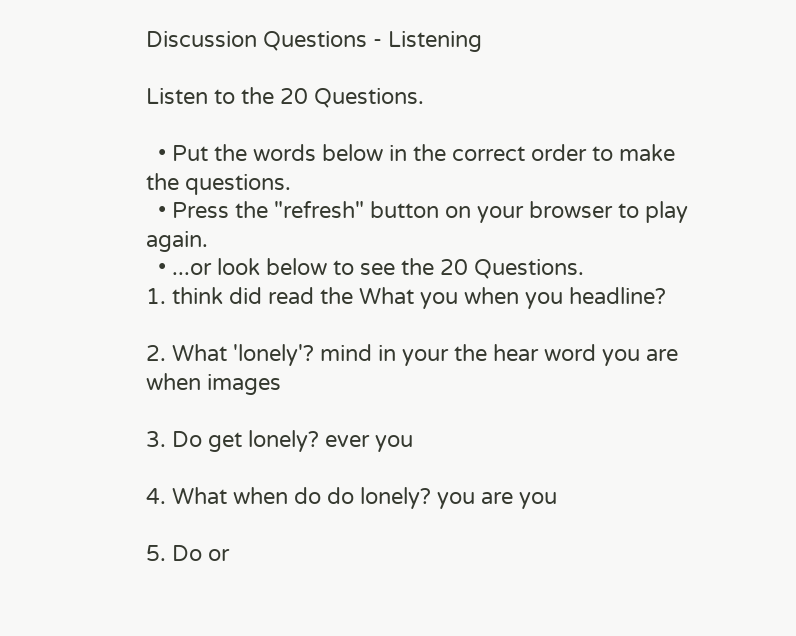Discussion Questions - Listening

Listen to the 20 Questions.

  • Put the words below in the correct order to make the questions.
  • Press the "refresh" button on your browser to play again.
  • ...or look below to see the 20 Questions.
1. think did read the What you when you headline?

2. What 'lonely'? mind in your the hear word you are when images

3. Do get lonely? ever you

4. What when do do lonely? you are you

5. Do or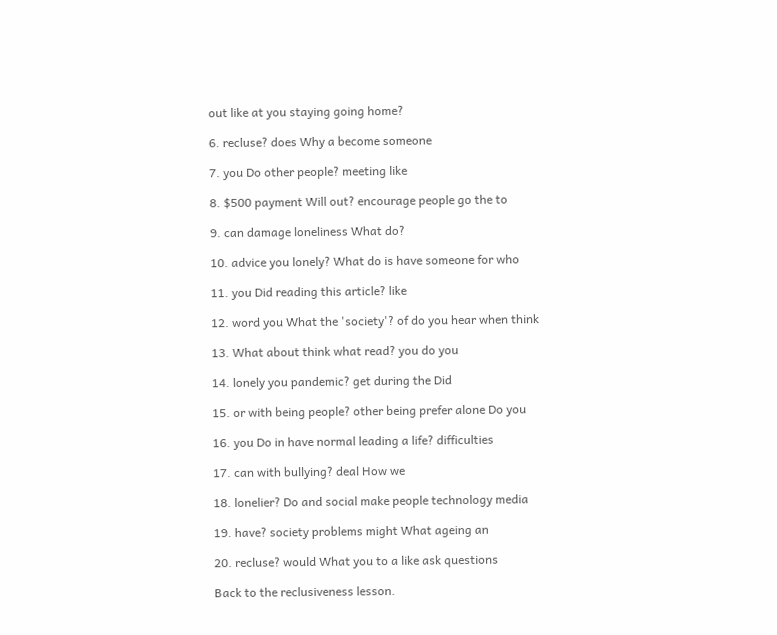out like at you staying going home?

6. recluse? does Why a become someone

7. you Do other people? meeting like

8. $500 payment Will out? encourage people go the to

9. can damage loneliness What do?

10. advice you lonely? What do is have someone for who

11. you Did reading this article? like

12. word you What the 'society'? of do you hear when think

13. What about think what read? you do you

14. lonely you pandemic? get during the Did

15. or with being people? other being prefer alone Do you

16. you Do in have normal leading a life? difficulties

17. can with bullying? deal How we

18. lonelier? Do and social make people technology media

19. have? society problems might What ageing an

20. recluse? would What you to a like ask questions

Back to the reclusiveness lesson.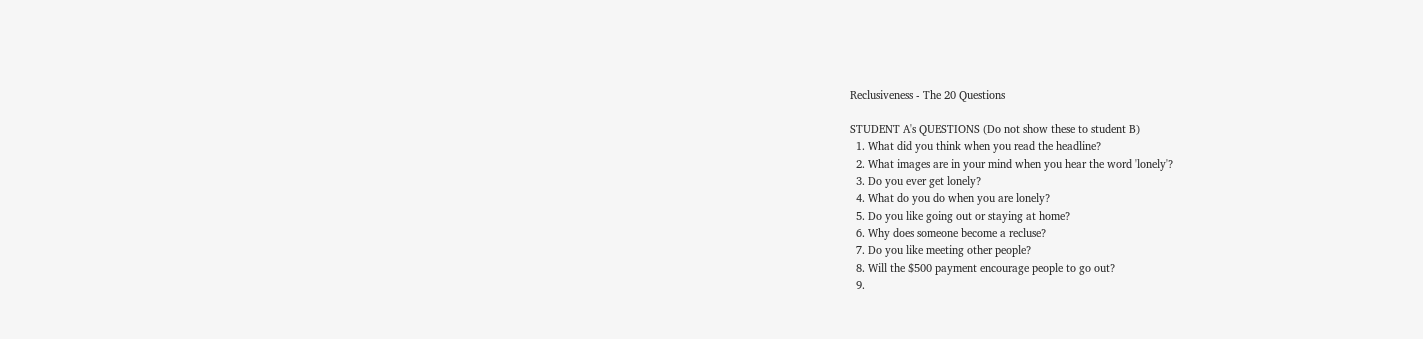Reclusiveness - The 20 Questions

STUDENT A's QUESTIONS (Do not show these to student B)
  1. What did you think when you read the headline?
  2. What images are in your mind when you hear the word 'lonely'?
  3. Do you ever get lonely?
  4. What do you do when you are lonely?
  5. Do you like going out or staying at home?
  6. Why does someone become a recluse?
  7. Do you like meeting other people?
  8. Will the $500 payment encourage people to go out?
  9.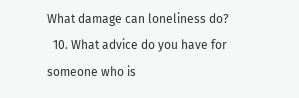What damage can loneliness do?
  10. What advice do you have for someone who is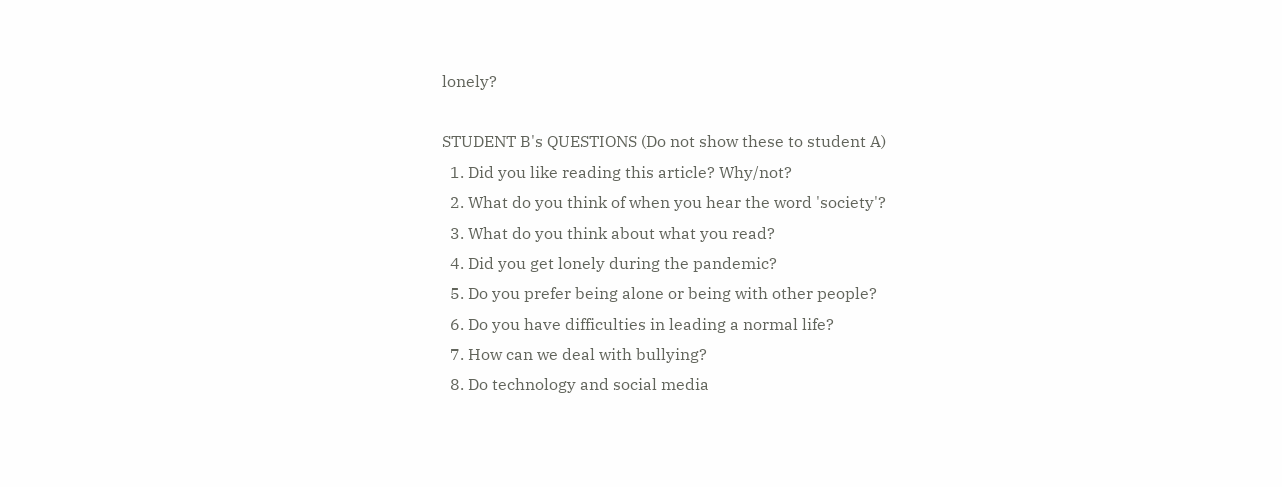lonely?

STUDENT B's QUESTIONS (Do not show these to student A)
  1. Did you like reading this article? Why/not?
  2. What do you think of when you hear the word 'society'?
  3. What do you think about what you read?
  4. Did you get lonely during the pandemic?
  5. Do you prefer being alone or being with other people?
  6. Do you have difficulties in leading a normal life?
  7. How can we deal with bullying?
  8. Do technology and social media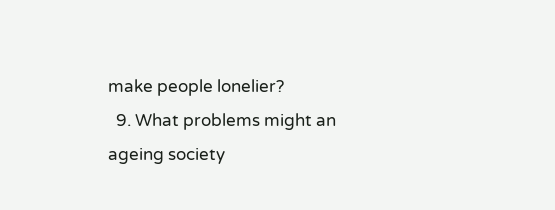make people lonelier?
  9. What problems might an ageing society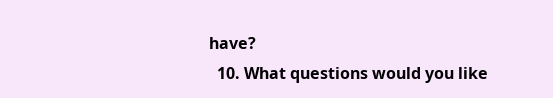have?
  10. What questions would you like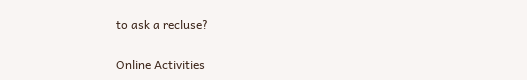to ask a recluse?

Online Activities